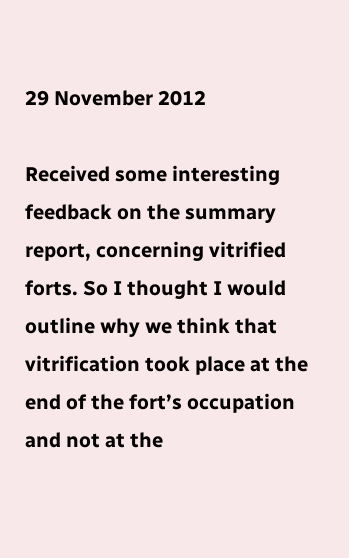29 November 2012

Received some interesting feedback on the summary report, concerning vitrified forts. So I thought I would outline why we think that vitrification took place at the end of the fort’s occupation and not at the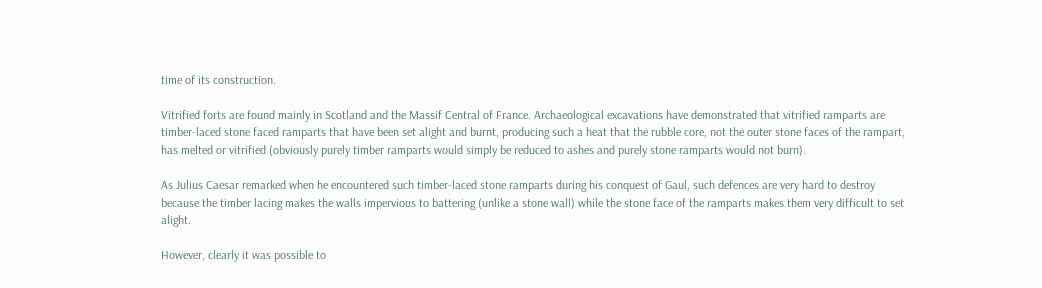time of its construction.

Vitrified forts are found mainly in Scotland and the Massif Central of France. Archaeological excavations have demonstrated that vitrified ramparts are timber-laced stone faced ramparts that have been set alight and burnt, producing such a heat that the rubble core, not the outer stone faces of the rampart, has melted or vitrified (obviously purely timber ramparts would simply be reduced to ashes and purely stone ramparts would not burn).

As Julius Caesar remarked when he encountered such timber-laced stone ramparts during his conquest of Gaul, such defences are very hard to destroy because the timber lacing makes the walls impervious to battering (unlike a stone wall) while the stone face of the ramparts makes them very difficult to set alight.

However, clearly it was possible to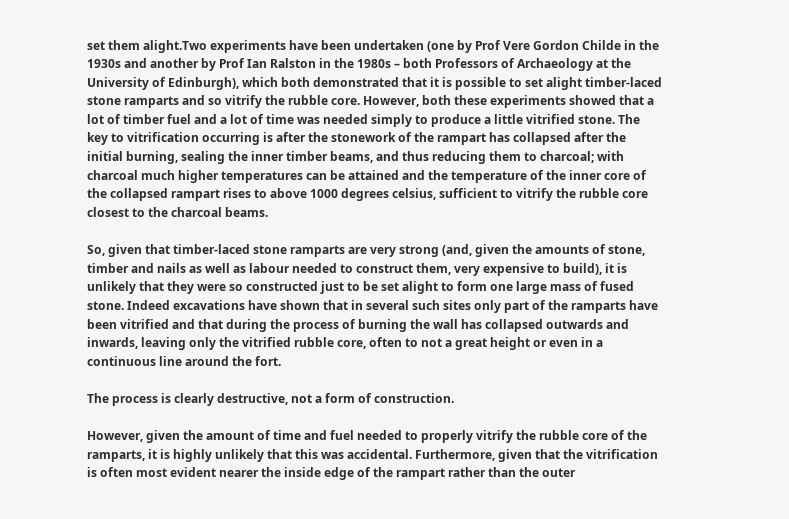set them alight.Two experiments have been undertaken (one by Prof Vere Gordon Childe in the 1930s and another by Prof Ian Ralston in the 1980s – both Professors of Archaeology at the University of Edinburgh), which both demonstrated that it is possible to set alight timber-laced stone ramparts and so vitrify the rubble core. However, both these experiments showed that a lot of timber fuel and a lot of time was needed simply to produce a little vitrified stone. The key to vitrification occurring is after the stonework of the rampart has collapsed after the initial burning, sealing the inner timber beams, and thus reducing them to charcoal; with charcoal much higher temperatures can be attained and the temperature of the inner core of the collapsed rampart rises to above 1000 degrees celsius, sufficient to vitrify the rubble core closest to the charcoal beams.

So, given that timber-laced stone ramparts are very strong (and, given the amounts of stone, timber and nails as well as labour needed to construct them, very expensive to build), it is unlikely that they were so constructed just to be set alight to form one large mass of fused stone. Indeed excavations have shown that in several such sites only part of the ramparts have been vitrified and that during the process of burning the wall has collapsed outwards and inwards, leaving only the vitrified rubble core, often to not a great height or even in a continuous line around the fort.

The process is clearly destructive, not a form of construction.

However, given the amount of time and fuel needed to properly vitrify the rubble core of the ramparts, it is highly unlikely that this was accidental. Furthermore, given that the vitrification is often most evident nearer the inside edge of the rampart rather than the outer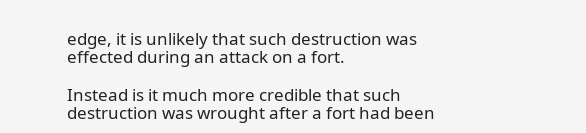edge, it is unlikely that such destruction was effected during an attack on a fort.

Instead is it much more credible that such destruction was wrought after a fort had been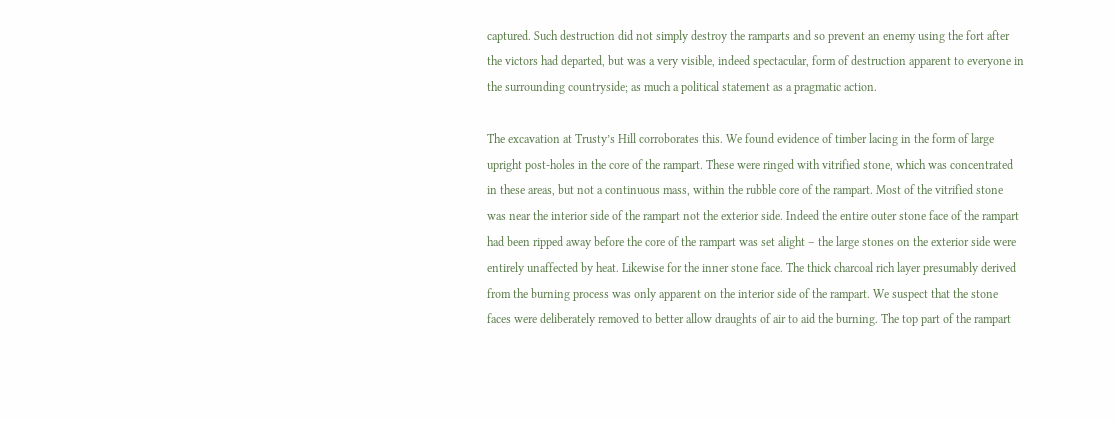captured. Such destruction did not simply destroy the ramparts and so prevent an enemy using the fort after the victors had departed, but was a very visible, indeed spectacular, form of destruction apparent to everyone in the surrounding countryside; as much a political statement as a pragmatic action.

The excavation at Trusty’s Hill corroborates this. We found evidence of timber lacing in the form of large upright post-holes in the core of the rampart. These were ringed with vitrified stone, which was concentrated in these areas, but not a continuous mass, within the rubble core of the rampart. Most of the vitrified stone was near the interior side of the rampart not the exterior side. Indeed the entire outer stone face of the rampart had been ripped away before the core of the rampart was set alight – the large stones on the exterior side were entirely unaffected by heat. Likewise for the inner stone face. The thick charcoal rich layer presumably derived from the burning process was only apparent on the interior side of the rampart. We suspect that the stone faces were deliberately removed to better allow draughts of air to aid the burning. The top part of the rampart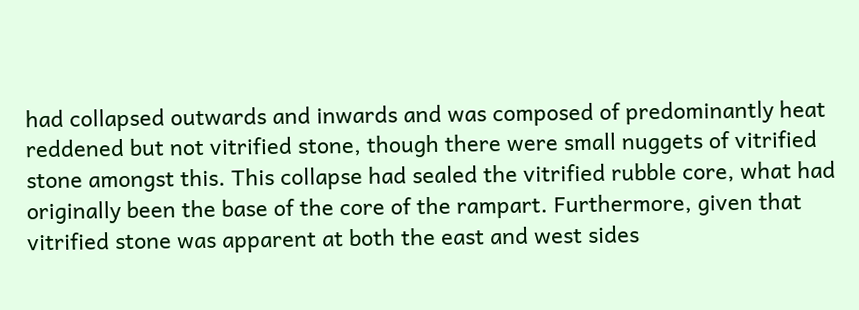had collapsed outwards and inwards and was composed of predominantly heat reddened but not vitrified stone, though there were small nuggets of vitrified stone amongst this. This collapse had sealed the vitrified rubble core, what had originally been the base of the core of the rampart. Furthermore, given that vitrified stone was apparent at both the east and west sides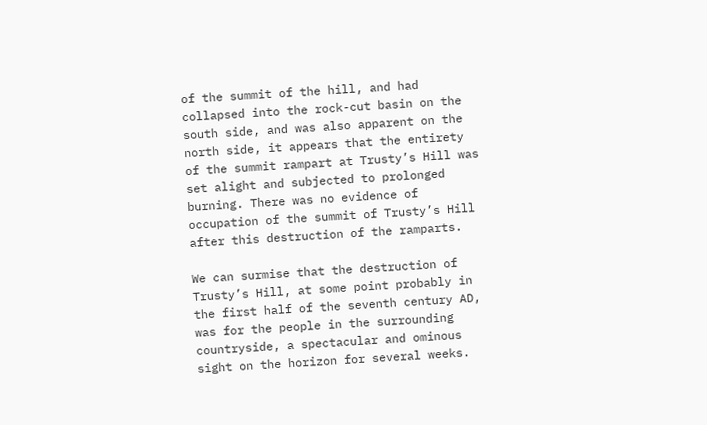of the summit of the hill, and had collapsed into the rock-cut basin on the south side, and was also apparent on the north side, it appears that the entirety of the summit rampart at Trusty’s Hill was set alight and subjected to prolonged burning. There was no evidence of occupation of the summit of Trusty’s Hill after this destruction of the ramparts.

We can surmise that the destruction of Trusty’s Hill, at some point probably in the first half of the seventh century AD, was for the people in the surrounding countryside, a spectacular and ominous sight on the horizon for several weeks.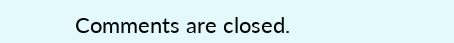Comments are closed.